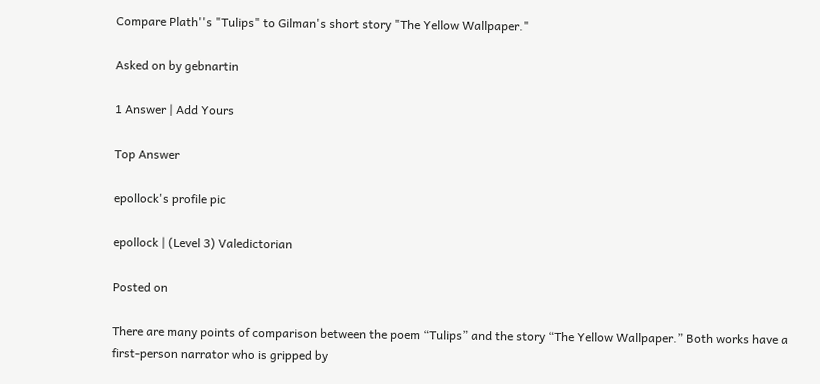Compare Plath''s "Tulips" to Gilman's short story "The Yellow Wallpaper."

Asked on by gebnartin

1 Answer | Add Yours

Top Answer

epollock's profile pic

epollock | (Level 3) Valedictorian

Posted on

There are many points of comparison between the poem “Tulips” and the story “The Yellow Wallpaper.” Both works have a first-person narrator who is gripped by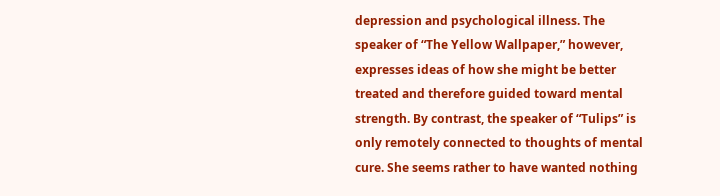depression and psychological illness. The speaker of “The Yellow Wallpaper,” however, expresses ideas of how she might be better treated and therefore guided toward mental strength. By contrast, the speaker of “Tulips” is only remotely connected to thoughts of mental cure. She seems rather to have wanted nothing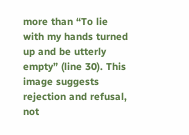more than “To lie with my hands turned up and be utterly empty” (line 30). This image suggests rejection and refusal, not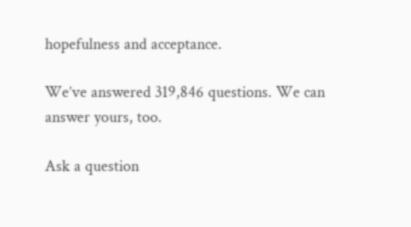hopefulness and acceptance.

We’ve answered 319,846 questions. We can answer yours, too.

Ask a question